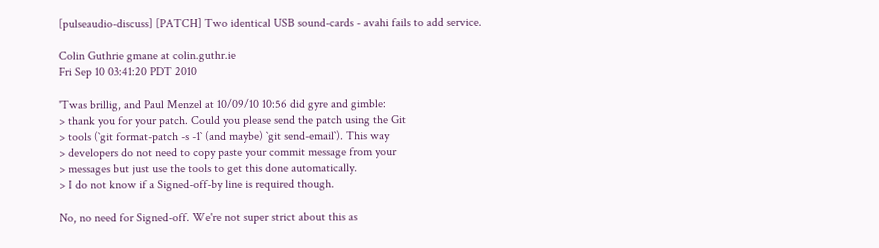[pulseaudio-discuss] [PATCH] Two identical USB sound-cards - avahi fails to add service.

Colin Guthrie gmane at colin.guthr.ie
Fri Sep 10 03:41:20 PDT 2010

'Twas brillig, and Paul Menzel at 10/09/10 10:56 did gyre and gimble:
> thank you for your patch. Could you please send the patch using the Git
> tools (`git format-patch -s -1` (and maybe) `git send-email`). This way
> developers do not need to copy paste your commit message from your
> messages but just use the tools to get this done automatically.
> I do not know if a Signed-off-by line is required though.

No, no need for Signed-off. We're not super strict about this as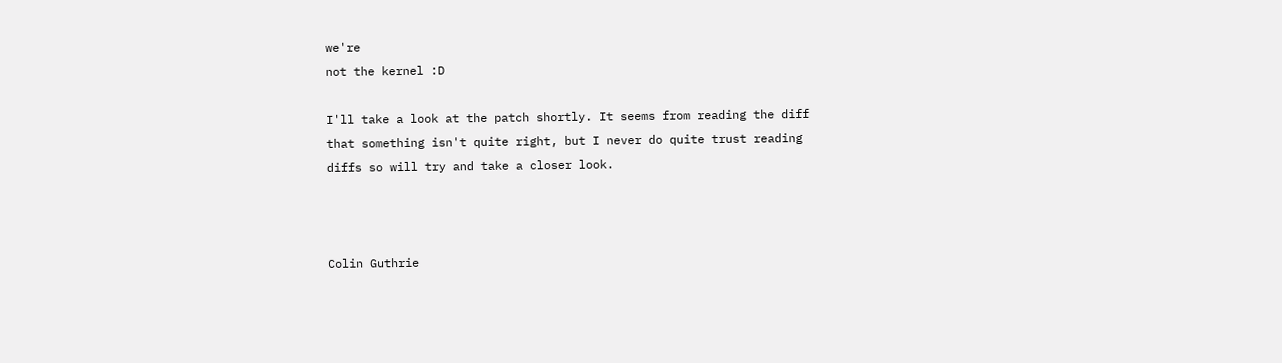we're
not the kernel :D

I'll take a look at the patch shortly. It seems from reading the diff
that something isn't quite right, but I never do quite trust reading
diffs so will try and take a closer look.



Colin Guthrie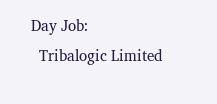Day Job:
  Tribalogic Limited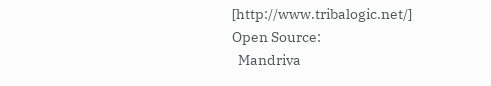[http://www.tribalogic.net/]
Open Source:
  Mandriva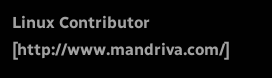Linux Contributor [http://www.mandriva.com/]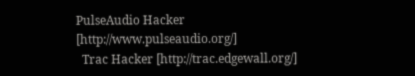PulseAudio Hacker [http://www.pulseaudio.org/]
  Trac Hacker [http://trac.edgewall.org/]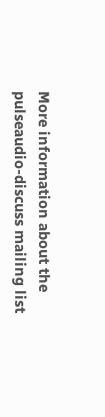More information about the pulseaudio-discuss mailing list